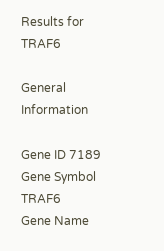Results for TRAF6

General Information

Gene ID 7189
Gene Symbol TRAF6
Gene Name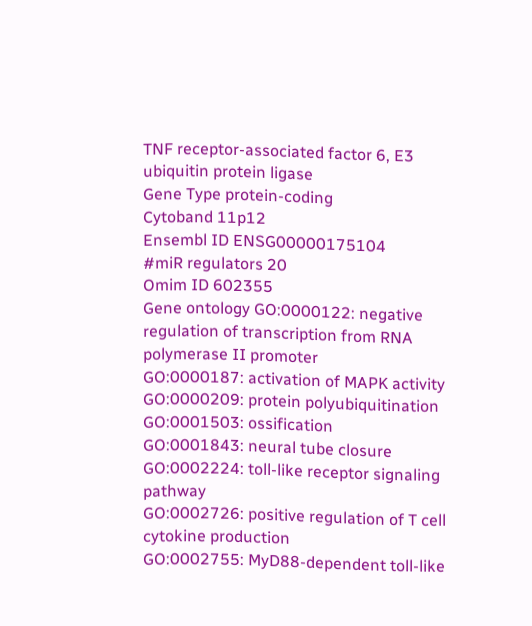TNF receptor-associated factor 6, E3 ubiquitin protein ligase
Gene Type protein-coding
Cytoband 11p12
Ensembl ID ENSG00000175104
#miR regulators 20
Omim ID 602355
Gene ontology GO:0000122: negative regulation of transcription from RNA polymerase II promoter
GO:0000187: activation of MAPK activity
GO:0000209: protein polyubiquitination
GO:0001503: ossification
GO:0001843: neural tube closure
GO:0002224: toll-like receptor signaling pathway
GO:0002726: positive regulation of T cell cytokine production
GO:0002755: MyD88-dependent toll-like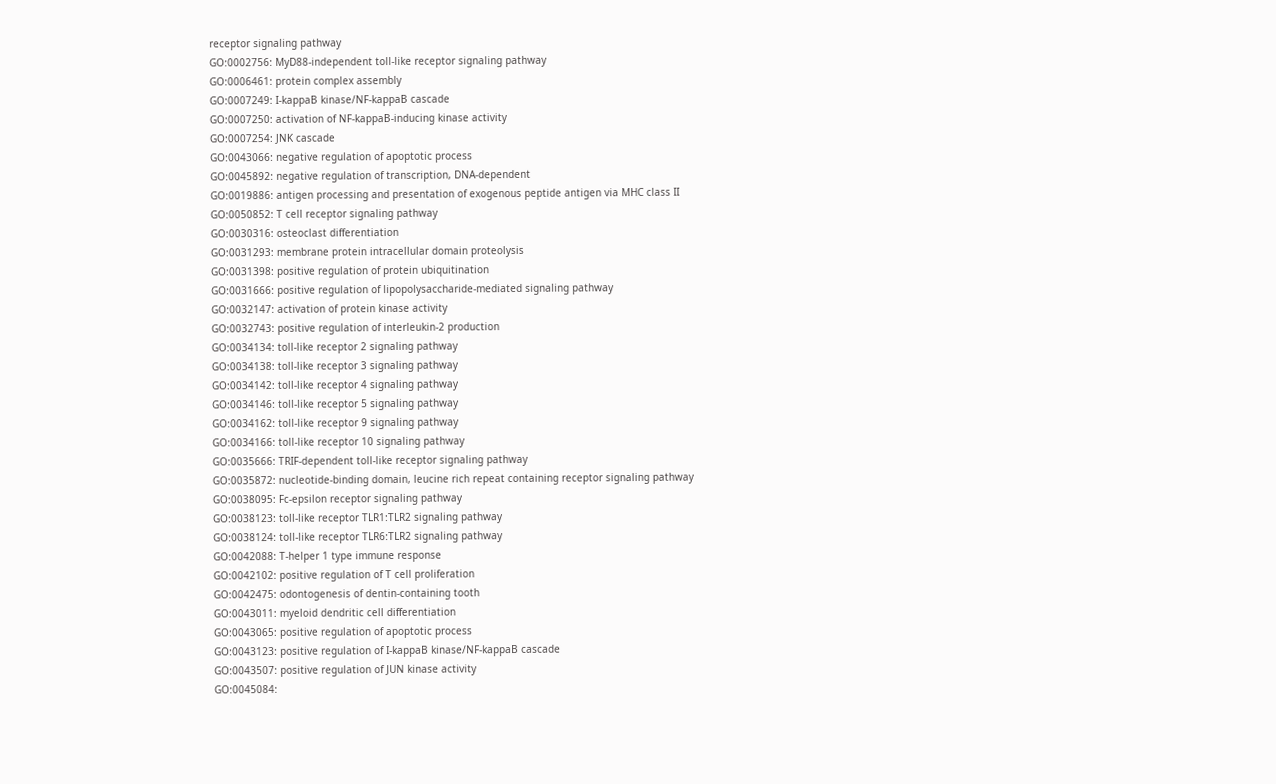receptor signaling pathway
GO:0002756: MyD88-independent toll-like receptor signaling pathway
GO:0006461: protein complex assembly
GO:0007249: I-kappaB kinase/NF-kappaB cascade
GO:0007250: activation of NF-kappaB-inducing kinase activity
GO:0007254: JNK cascade
GO:0043066: negative regulation of apoptotic process
GO:0045892: negative regulation of transcription, DNA-dependent
GO:0019886: antigen processing and presentation of exogenous peptide antigen via MHC class II
GO:0050852: T cell receptor signaling pathway
GO:0030316: osteoclast differentiation
GO:0031293: membrane protein intracellular domain proteolysis
GO:0031398: positive regulation of protein ubiquitination
GO:0031666: positive regulation of lipopolysaccharide-mediated signaling pathway
GO:0032147: activation of protein kinase activity
GO:0032743: positive regulation of interleukin-2 production
GO:0034134: toll-like receptor 2 signaling pathway
GO:0034138: toll-like receptor 3 signaling pathway
GO:0034142: toll-like receptor 4 signaling pathway
GO:0034146: toll-like receptor 5 signaling pathway
GO:0034162: toll-like receptor 9 signaling pathway
GO:0034166: toll-like receptor 10 signaling pathway
GO:0035666: TRIF-dependent toll-like receptor signaling pathway
GO:0035872: nucleotide-binding domain, leucine rich repeat containing receptor signaling pathway
GO:0038095: Fc-epsilon receptor signaling pathway
GO:0038123: toll-like receptor TLR1:TLR2 signaling pathway
GO:0038124: toll-like receptor TLR6:TLR2 signaling pathway
GO:0042088: T-helper 1 type immune response
GO:0042102: positive regulation of T cell proliferation
GO:0042475: odontogenesis of dentin-containing tooth
GO:0043011: myeloid dendritic cell differentiation
GO:0043065: positive regulation of apoptotic process
GO:0043123: positive regulation of I-kappaB kinase/NF-kappaB cascade
GO:0043507: positive regulation of JUN kinase activity
GO:0045084: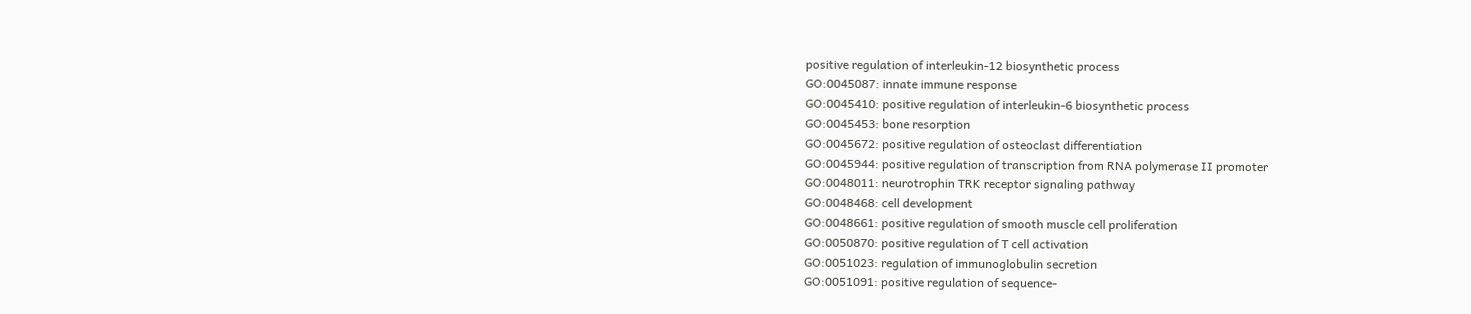positive regulation of interleukin-12 biosynthetic process
GO:0045087: innate immune response
GO:0045410: positive regulation of interleukin-6 biosynthetic process
GO:0045453: bone resorption
GO:0045672: positive regulation of osteoclast differentiation
GO:0045944: positive regulation of transcription from RNA polymerase II promoter
GO:0048011: neurotrophin TRK receptor signaling pathway
GO:0048468: cell development
GO:0048661: positive regulation of smooth muscle cell proliferation
GO:0050870: positive regulation of T cell activation
GO:0051023: regulation of immunoglobulin secretion
GO:0051091: positive regulation of sequence-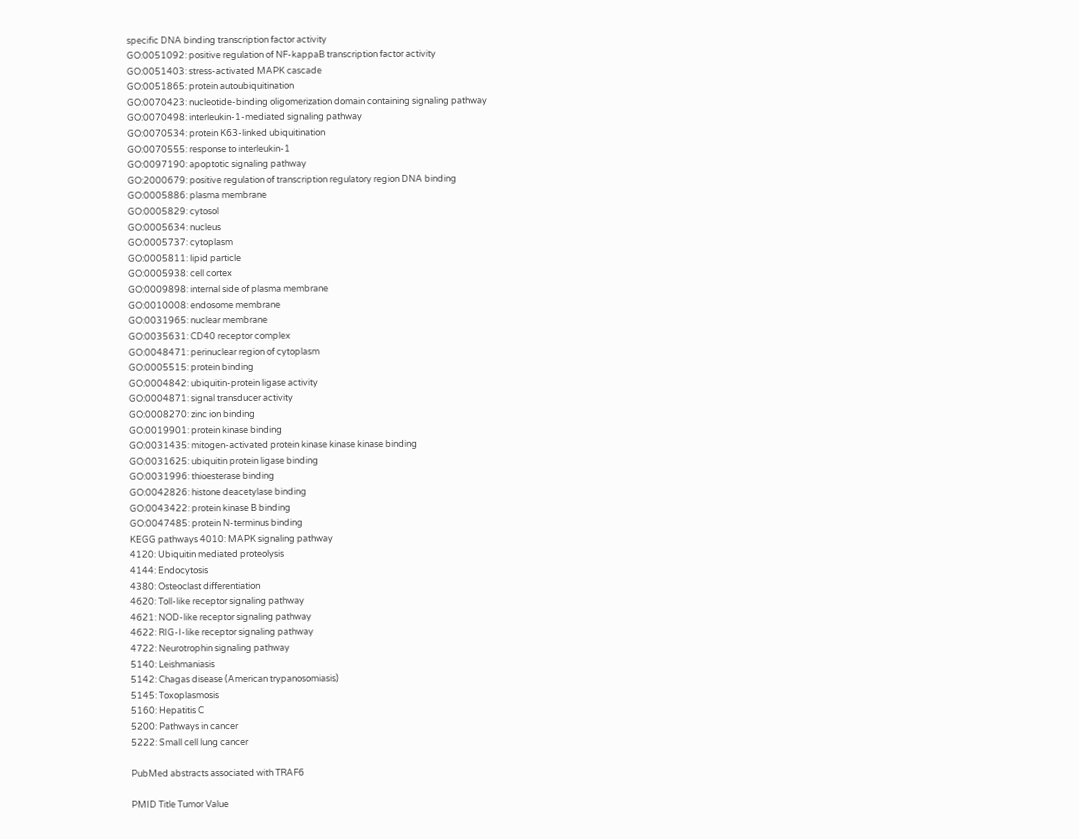specific DNA binding transcription factor activity
GO:0051092: positive regulation of NF-kappaB transcription factor activity
GO:0051403: stress-activated MAPK cascade
GO:0051865: protein autoubiquitination
GO:0070423: nucleotide-binding oligomerization domain containing signaling pathway
GO:0070498: interleukin-1-mediated signaling pathway
GO:0070534: protein K63-linked ubiquitination
GO:0070555: response to interleukin-1
GO:0097190: apoptotic signaling pathway
GO:2000679: positive regulation of transcription regulatory region DNA binding
GO:0005886: plasma membrane
GO:0005829: cytosol
GO:0005634: nucleus
GO:0005737: cytoplasm
GO:0005811: lipid particle
GO:0005938: cell cortex
GO:0009898: internal side of plasma membrane
GO:0010008: endosome membrane
GO:0031965: nuclear membrane
GO:0035631: CD40 receptor complex
GO:0048471: perinuclear region of cytoplasm
GO:0005515: protein binding
GO:0004842: ubiquitin-protein ligase activity
GO:0004871: signal transducer activity
GO:0008270: zinc ion binding
GO:0019901: protein kinase binding
GO:0031435: mitogen-activated protein kinase kinase kinase binding
GO:0031625: ubiquitin protein ligase binding
GO:0031996: thioesterase binding
GO:0042826: histone deacetylase binding
GO:0043422: protein kinase B binding
GO:0047485: protein N-terminus binding
KEGG pathways 4010: MAPK signaling pathway
4120: Ubiquitin mediated proteolysis
4144: Endocytosis
4380: Osteoclast differentiation
4620: Toll-like receptor signaling pathway
4621: NOD-like receptor signaling pathway
4622: RIG-I-like receptor signaling pathway
4722: Neurotrophin signaling pathway
5140: Leishmaniasis
5142: Chagas disease (American trypanosomiasis)
5145: Toxoplasmosis
5160: Hepatitis C
5200: Pathways in cancer
5222: Small cell lung cancer

PubMed abstracts associated with TRAF6

PMID Title Tumor Value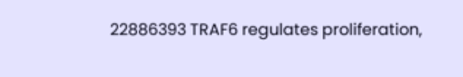22886393 TRAF6 regulates proliferation,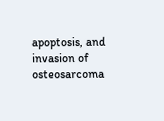apoptosis, and invasion of osteosarcoma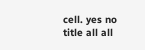cell. yes no
title all all